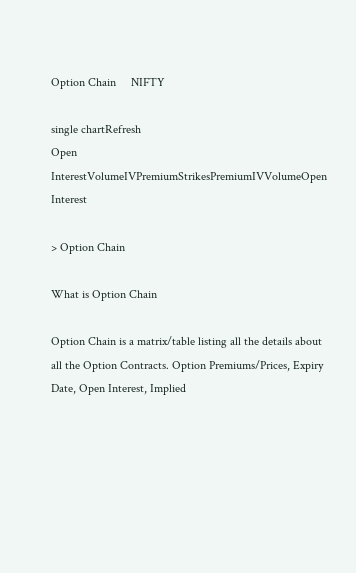Option Chain     NIFTY

single chartRefresh
Open InterestVolumeIVPremiumStrikesPremiumIVVolumeOpen Interest

> Option Chain

What is Option Chain

Option Chain is a matrix/table listing all the details about all the Option Contracts. Option Premiums/Prices, Expiry Date, Open Interest, Implied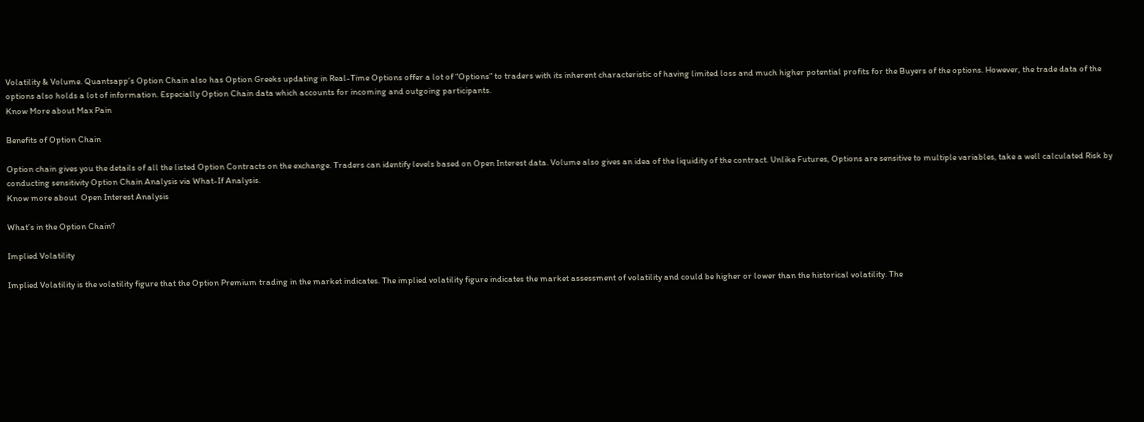Volatility & Volume. Quantsapp’s Option Chain also has Option Greeks updating in Real-Time Options offer a lot of “Options” to traders with its inherent characteristic of having limited loss and much higher potential profits for the Buyers of the options. However, the trade data of the options also holds a lot of information. Especially Option Chain data which accounts for incoming and outgoing participants.
Know More about Max Pain

Benefits of Option Chain

Option chain gives you the details of all the listed Option Contracts on the exchange. Traders can identify levels based on Open Interest data. Volume also gives an idea of the liquidity of the contract. Unlike Futures, Options are sensitive to multiple variables, take a well calculated Risk by conducting sensitivity Option Chain Analysis via What-If Analysis.
Know more about  Open Interest Analysis

What’s in the Option Chain?

Implied Volatility

Implied Volatility is the volatility figure that the Option Premium trading in the market indicates. The implied volatility figure indicates the market assessment of volatility and could be higher or lower than the historical volatility. The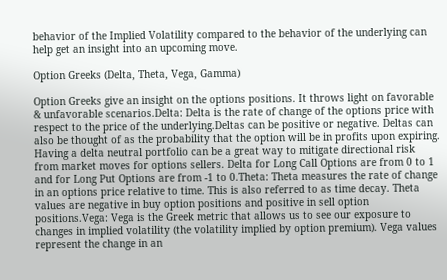behavior of the Implied Volatility compared to the behavior of the underlying can help get an insight into an upcoming move.

Option Greeks (Delta, Theta, Vega, Gamma)

Option Greeks give an insight on the options positions. It throws light on favorable & unfavorable scenarios.Delta: Delta is the rate of change of the options price with respect to the price of the underlying.Deltas can be positive or negative. Deltas can also be thought of as the probability that the option will be in profits upon expiring. Having a delta neutral portfolio can be a great way to mitigate directional risk from market moves for options sellers. Delta for Long Call Options are from 0 to 1 and for Long Put Options are from -1 to 0.Theta: Theta measures the rate of change in an options price relative to time. This is also referred to as time decay. Theta values are negative in buy option positions and positive in sell option positions.Vega: Vega is the Greek metric that allows us to see our exposure to changes in implied volatility (the volatility implied by option premium). Vega values represent the change in an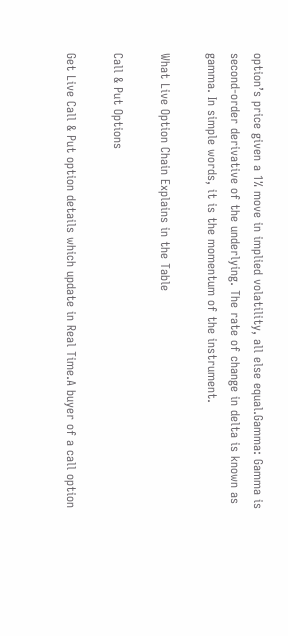option’s price given a 1% move in implied volatility, all else equal.Gamma: Gamma is second-order derivative of the underlying. The rate of change in delta is known as gamma. In simple words, it is the momentum of the instrument.

What Live Option Chain Explains in the Table

Call & Put Options

Get Live Call & Put option details which update in Real Time.A buyer of a call option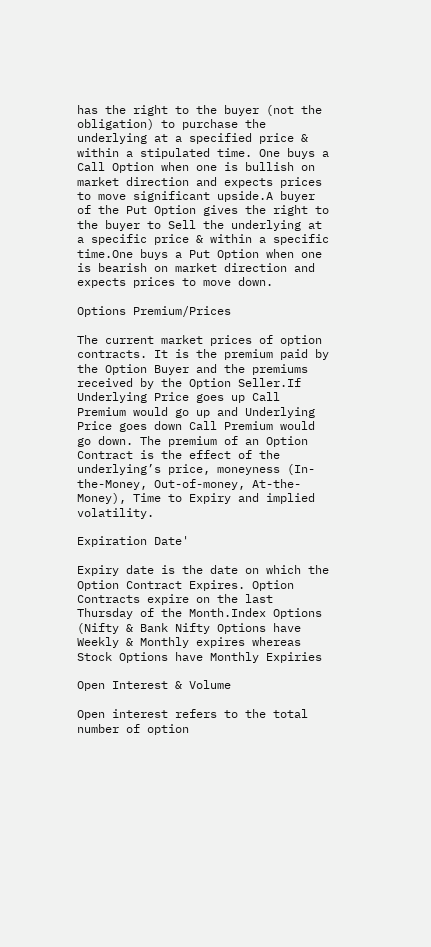has the right to the buyer (not the obligation) to purchase the underlying at a specified price & within a stipulated time. One buys a Call Option when one is bullish on market direction and expects prices to move significant upside.A buyer of the Put Option gives the right to the buyer to Sell the underlying at a specific price & within a specific time.One buys a Put Option when one is bearish on market direction and expects prices to move down.

Options Premium/Prices

The current market prices of option contracts. It is the premium paid by the Option Buyer and the premiums received by the Option Seller.If Underlying Price goes up Call Premium would go up and Underlying Price goes down Call Premium would go down. The premium of an Option Contract is the effect of the underlying’s price, moneyness (In-the-Money, Out-of-money, At-the-Money), Time to Expiry and implied volatility.

Expiration Date'

Expiry date is the date on which the Option Contract Expires. Option Contracts expire on the last Thursday of the Month.Index Options (Nifty & Bank Nifty Options have Weekly & Monthly expires whereas Stock Options have Monthly Expiries

Open Interest & Volume

Open interest refers to the total number of option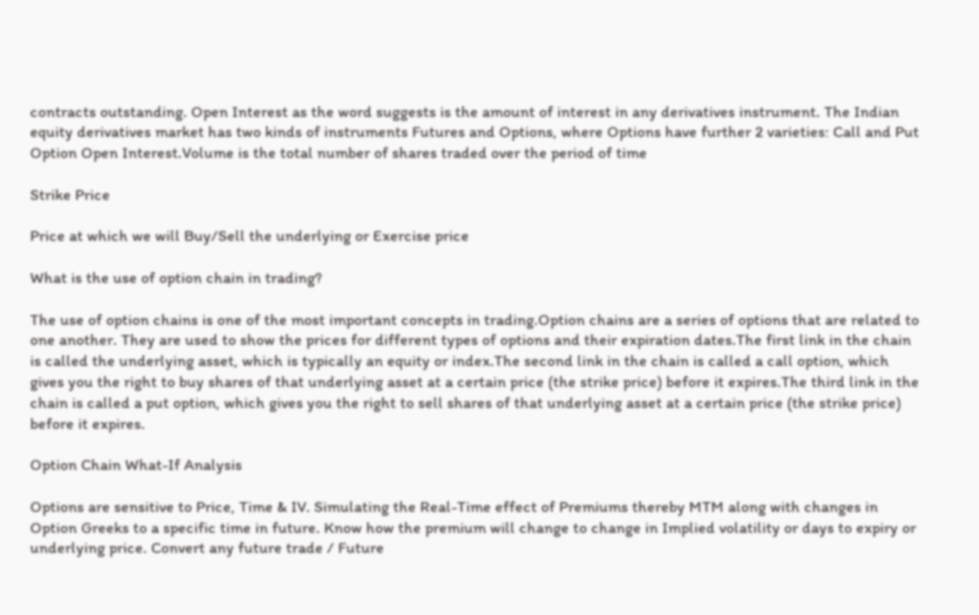contracts outstanding. Open Interest as the word suggests is the amount of interest in any derivatives instrument. The Indian equity derivatives market has two kinds of instruments Futures and Options, where Options have further 2 varieties: Call and Put Option Open Interest.Volume is the total number of shares traded over the period of time

Strike Price

Price at which we will Buy/Sell the underlying or Exercise price

What is the use of option chain in trading?

The use of option chains is one of the most important concepts in trading.Option chains are a series of options that are related to one another. They are used to show the prices for different types of options and their expiration dates.The first link in the chain is called the underlying asset, which is typically an equity or index.The second link in the chain is called a call option, which gives you the right to buy shares of that underlying asset at a certain price (the strike price) before it expires.The third link in the chain is called a put option, which gives you the right to sell shares of that underlying asset at a certain price (the strike price) before it expires.

Option Chain What-If Analysis

Options are sensitive to Price, Time & IV. Simulating the Real-Time effect of Premiums thereby MTM along with changes in Option Greeks to a specific time in future. Know how the premium will change to change in Implied volatility or days to expiry or underlying price. Convert any future trade / Future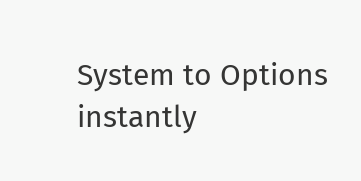System to Options instantly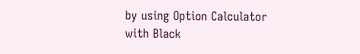by using Option Calculator with Black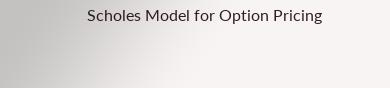Scholes Model for Option Pricing